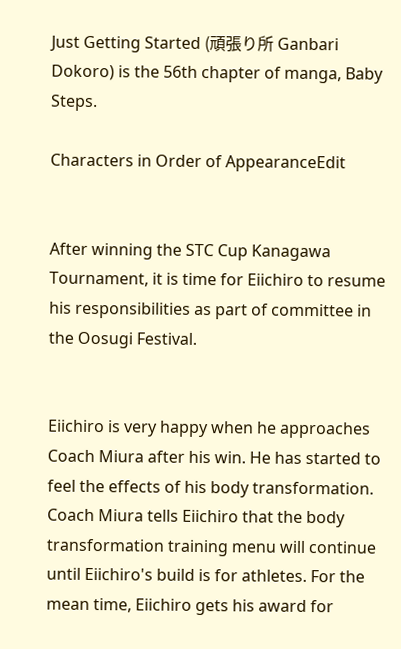Just Getting Started (頑張り所 Ganbari Dokoro) is the 56th chapter of manga, Baby Steps.

Characters in Order of AppearanceEdit


After winning the STC Cup Kanagawa Tournament, it is time for Eiichiro to resume his responsibilities as part of committee in the Oosugi Festival.


Eiichiro is very happy when he approaches Coach Miura after his win. He has started to feel the effects of his body transformation. Coach Miura tells Eiichiro that the body transformation training menu will continue until Eiichiro's build is for athletes. For the mean time, Eiichiro gets his award for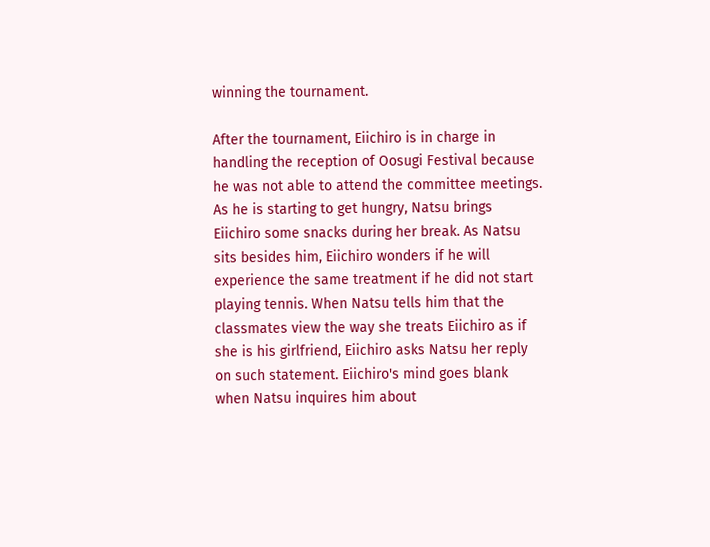winning the tournament.

After the tournament, Eiichiro is in charge in handling the reception of Oosugi Festival because he was not able to attend the committee meetings. As he is starting to get hungry, Natsu brings Eiichiro some snacks during her break. As Natsu sits besides him, Eiichiro wonders if he will experience the same treatment if he did not start playing tennis. When Natsu tells him that the classmates view the way she treats Eiichiro as if she is his girlfriend, Eiichiro asks Natsu her reply on such statement. Eiichiro's mind goes blank when Natsu inquires him about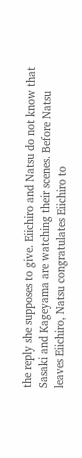the reply she supposes to give. Eiichiro and Natsu do not know that Sasaki and Kageyama are watching their scenes. Before Natsu leaves Eiichiro, Natsu congratulates Eiichiro to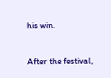his win.

After the festival,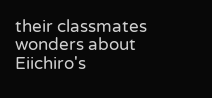their classmates wonders about Eiichiro's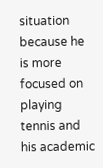situation because he is more focused on playing tennis and his academic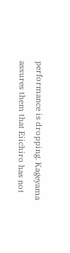performance is dropping. Kageyama assures them that Eiichiro has not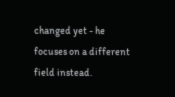changed yet - he focuses on a different field instead.